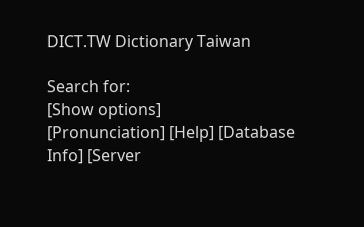DICT.TW Dictionary Taiwan

Search for:
[Show options]
[Pronunciation] [Help] [Database Info] [Server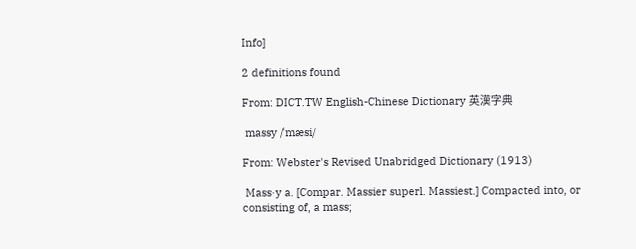Info]

2 definitions found

From: DICT.TW English-Chinese Dictionary 英漢字典

 massy /ˈmæsi/

From: Webster's Revised Unabridged Dictionary (1913)

 Mass·y a. [Compar. Massier superl. Massiest.] Compacted into, or consisting of, a mass;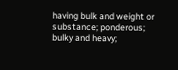having bulk and weight or substance; ponderous; bulky and heavy;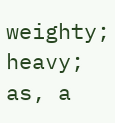weighty; heavy; as, a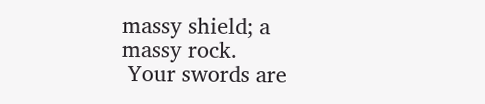massy shield; a massy rock.
 Your swords are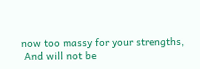now too massy for your strengths,
 And will not be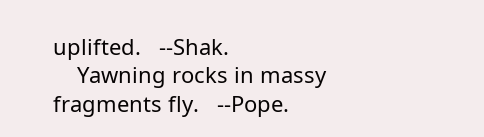uplifted.   --Shak.
    Yawning rocks in massy fragments fly.   --Pope.